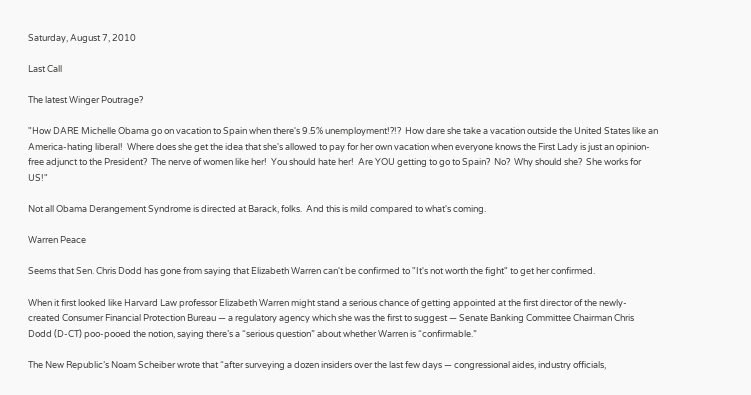Saturday, August 7, 2010

Last Call

The latest Winger Poutrage?

"How DARE Michelle Obama go on vacation to Spain when there's 9.5% unemployment!?!?  How dare she take a vacation outside the United States like an America-hating liberal!  Where does she get the idea that she's allowed to pay for her own vacation when everyone knows the First Lady is just an opinion-free adjunct to the President?  The nerve of women like her!  You should hate her!  Are YOU getting to go to Spain?  No?  Why should she?  She works for US!"

Not all Obama Derangement Syndrome is directed at Barack, folks.  And this is mild compared to what's coming.

Warren Peace

Seems that Sen. Chris Dodd has gone from saying that Elizabeth Warren can't be confirmed to "It's not worth the fight" to get her confirmed.

When it first looked like Harvard Law professor Elizabeth Warren might stand a serious chance of getting appointed at the first director of the newly-created Consumer Financial Protection Bureau — a regulatory agency which she was the first to suggest — Senate Banking Committee Chairman Chris Dodd (D-CT) poo-pooed the notion, saying there’s a “serious question” about whether Warren is “confirmable.”

The New Republic’s Noam Scheiber wrote that “after surveying a dozen insiders over the last few days — congressional aides, industry officials,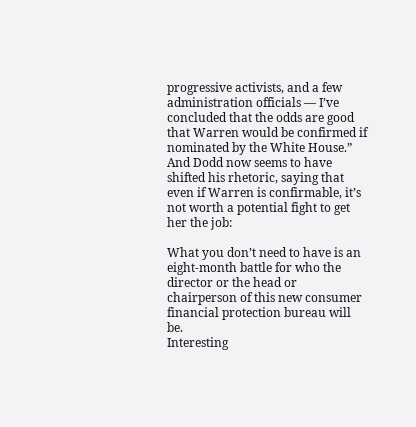progressive activists, and a few administration officials — I’ve concluded that the odds are good that Warren would be confirmed if nominated by the White House.” And Dodd now seems to have shifted his rhetoric, saying that even if Warren is confirmable, it’s not worth a potential fight to get her the job:

What you don’t need to have is an eight-month battle for who the director or the head or chairperson of this new consumer financial protection bureau will be.
Interesting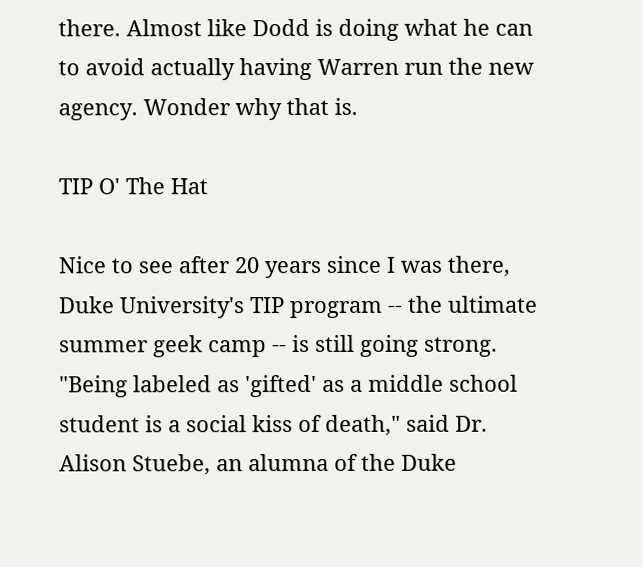there. Almost like Dodd is doing what he can to avoid actually having Warren run the new agency. Wonder why that is.

TIP O' The Hat

Nice to see after 20 years since I was there, Duke University's TIP program -- the ultimate summer geek camp -- is still going strong.
"Being labeled as 'gifted' as a middle school student is a social kiss of death," said Dr. Alison Stuebe, an alumna of the Duke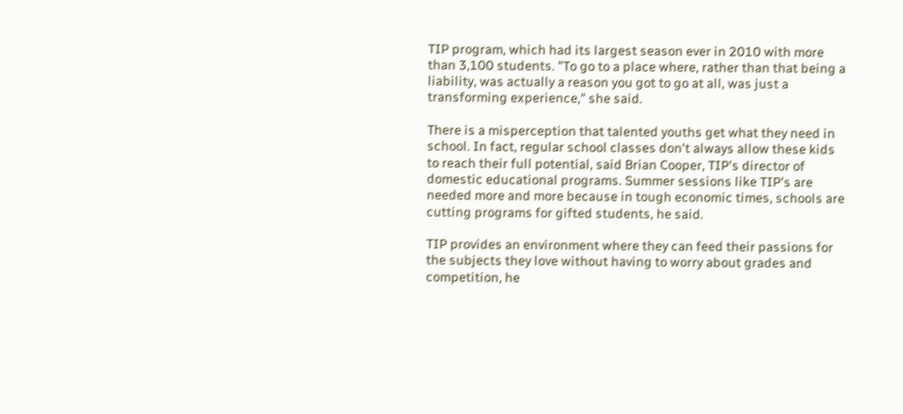TIP program, which had its largest season ever in 2010 with more than 3,100 students. "To go to a place where, rather than that being a liability, was actually a reason you got to go at all, was just a transforming experience," she said.

There is a misperception that talented youths get what they need in school. In fact, regular school classes don't always allow these kids to reach their full potential, said Brian Cooper, TIP's director of domestic educational programs. Summer sessions like TIP's are needed more and more because in tough economic times, schools are cutting programs for gifted students, he said.

TIP provides an environment where they can feed their passions for the subjects they love without having to worry about grades and competition, he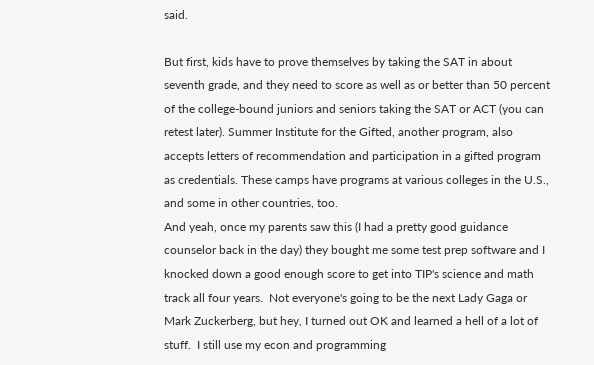said.

But first, kids have to prove themselves by taking the SAT in about seventh grade, and they need to score as well as or better than 50 percent of the college-bound juniors and seniors taking the SAT or ACT (you can retest later). Summer Institute for the Gifted, another program, also accepts letters of recommendation and participation in a gifted program as credentials. These camps have programs at various colleges in the U.S., and some in other countries, too.
And yeah, once my parents saw this (I had a pretty good guidance counselor back in the day) they bought me some test prep software and I knocked down a good enough score to get into TIP's science and math track all four years.  Not everyone's going to be the next Lady Gaga or Mark Zuckerberg, but hey, I turned out OK and learned a hell of a lot of stuff.  I still use my econ and programming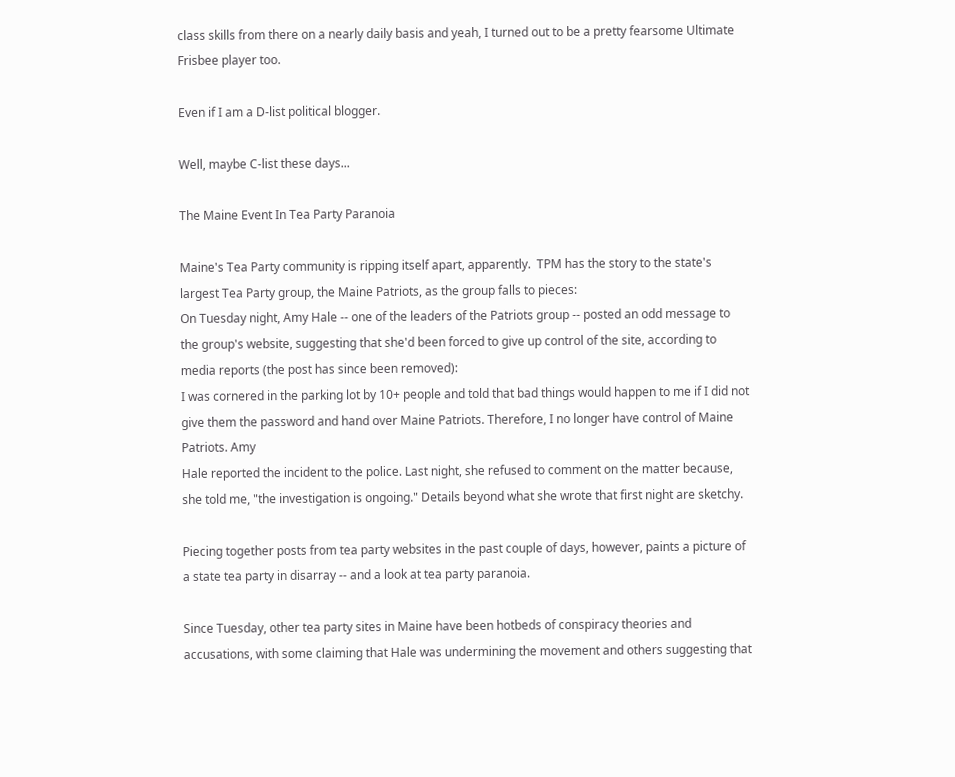class skills from there on a nearly daily basis and yeah, I turned out to be a pretty fearsome Ultimate Frisbee player too.

Even if I am a D-list political blogger.

Well, maybe C-list these days...

The Maine Event In Tea Party Paranoia

Maine's Tea Party community is ripping itself apart, apparently.  TPM has the story to the state's largest Tea Party group, the Maine Patriots, as the group falls to pieces:
On Tuesday night, Amy Hale -- one of the leaders of the Patriots group -- posted an odd message to the group's website, suggesting that she'd been forced to give up control of the site, according to media reports (the post has since been removed):
I was cornered in the parking lot by 10+ people and told that bad things would happen to me if I did not give them the password and hand over Maine Patriots. Therefore, I no longer have control of Maine Patriots. Amy
Hale reported the incident to the police. Last night, she refused to comment on the matter because, she told me, "the investigation is ongoing." Details beyond what she wrote that first night are sketchy.

Piecing together posts from tea party websites in the past couple of days, however, paints a picture of a state tea party in disarray -- and a look at tea party paranoia.

Since Tuesday, other tea party sites in Maine have been hotbeds of conspiracy theories and accusations, with some claiming that Hale was undermining the movement and others suggesting that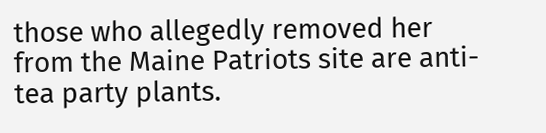those who allegedly removed her from the Maine Patriots site are anti-tea party plants.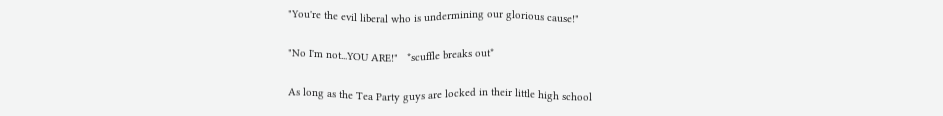"You're the evil liberal who is undermining our glorious cause!"

"No I'm not...YOU ARE!"   *scuffle breaks out*

As long as the Tea Party guys are locked in their little high school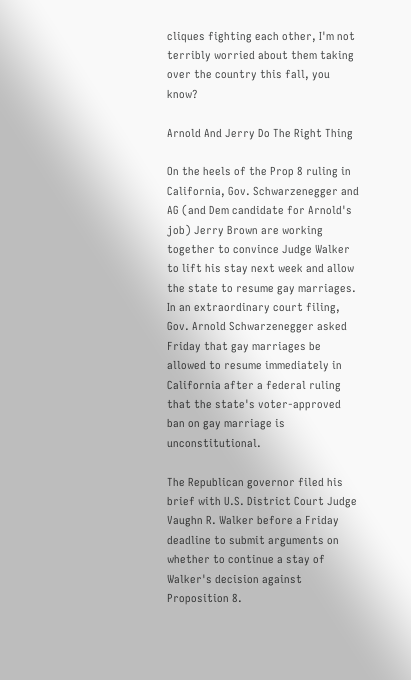cliques fighting each other, I'm not terribly worried about them taking over the country this fall, you know?

Arnold And Jerry Do The Right Thing

On the heels of the Prop 8 ruling in California, Gov. Schwarzenegger and AG (and Dem candidate for Arnold's job) Jerry Brown are working together to convince Judge Walker to lift his stay next week and allow the state to resume gay marriages.
In an extraordinary court filing, Gov. Arnold Schwarzenegger asked Friday that gay marriages be allowed to resume immediately in California after a federal ruling that the state's voter-approved ban on gay marriage is unconstitutional.

The Republican governor filed his brief with U.S. District Court Judge Vaughn R. Walker before a Friday deadline to submit arguments on whether to continue a stay of Walker's decision against Proposition 8.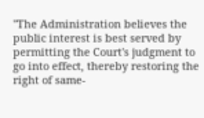"The Administration believes the public interest is best served by permitting the Court's judgment to go into effect, thereby restoring the right of same-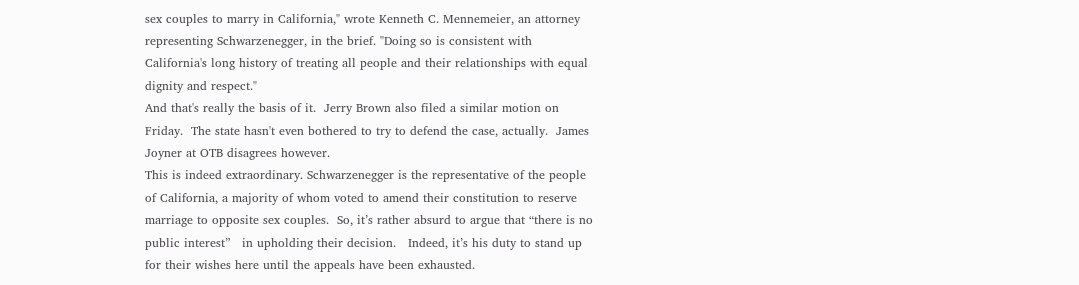sex couples to marry in California," wrote Kenneth C. Mennemeier, an attorney representing Schwarzenegger, in the brief. "Doing so is consistent with California's long history of treating all people and their relationships with equal dignity and respect."
And that's really the basis of it.  Jerry Brown also filed a similar motion on Friday.  The state hasn't even bothered to try to defend the case, actually.  James Joyner at OTB disagrees however.
This is indeed extraordinary. Schwarzenegger is the representative of the people of California, a majority of whom voted to amend their constitution to reserve marriage to opposite sex couples.  So, it’s rather absurd to argue that “there is no public interest”   in upholding their decision.   Indeed, it’s his duty to stand up for their wishes here until the appeals have been exhausted.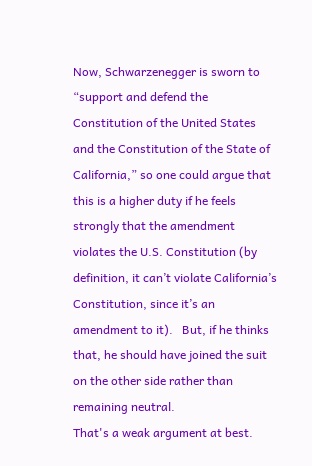Now, Schwarzenegger is sworn to “support and defend the Constitution of the United States and the Constitution of the State of California,” so one could argue that this is a higher duty if he feels strongly that the amendment violates the U.S. Constitution (by definition, it can’t violate California’s Constitution, since it’s an amendment to it).   But, if he thinks that, he should have joined the suit on the other side rather than remaining neutral.
That's a weak argument at best.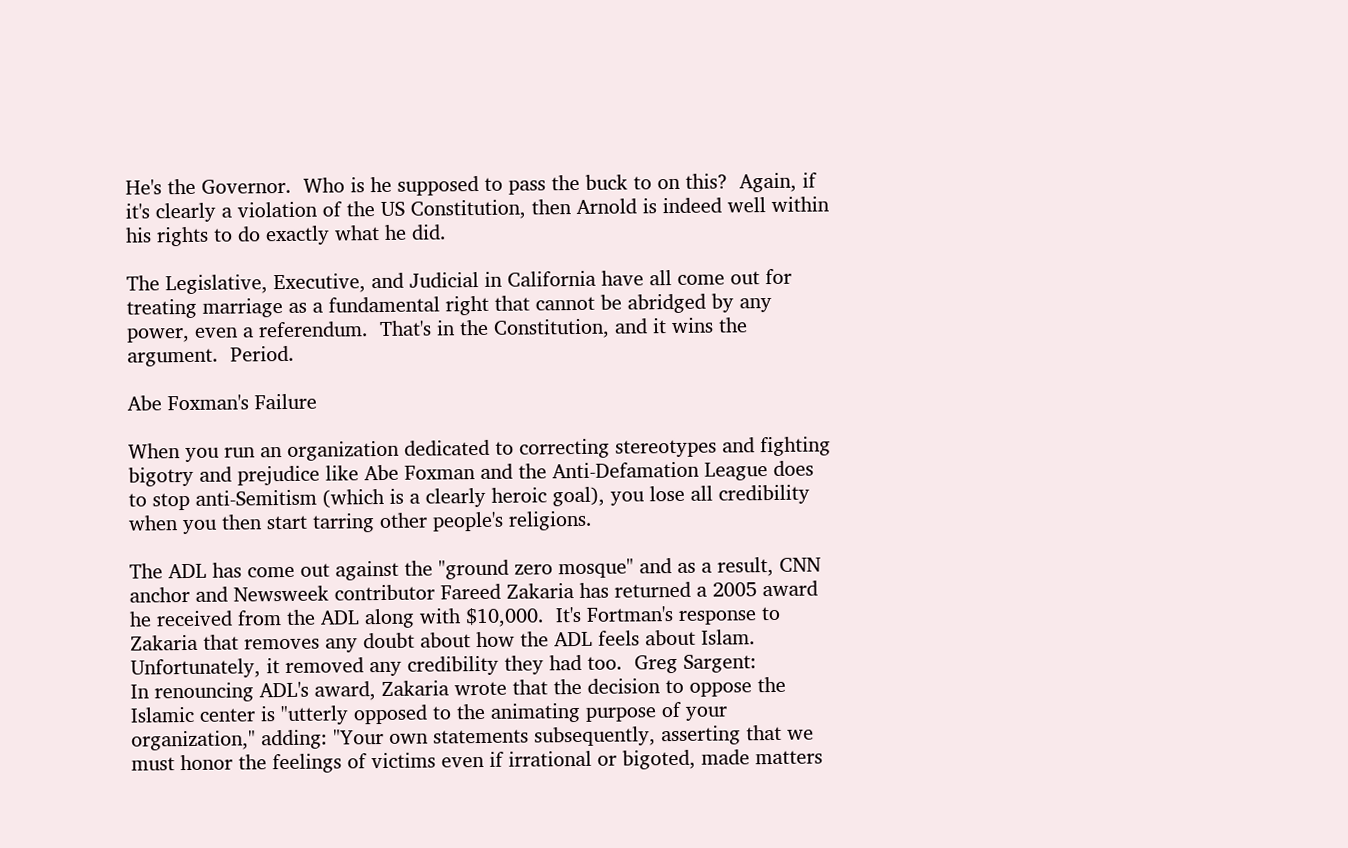He's the Governor.  Who is he supposed to pass the buck to on this?  Again, if it's clearly a violation of the US Constitution, then Arnold is indeed well within his rights to do exactly what he did.

The Legislative, Executive, and Judicial in California have all come out for treating marriage as a fundamental right that cannot be abridged by any power, even a referendum.  That's in the Constitution, and it wins the argument.  Period.

Abe Foxman's Failure

When you run an organization dedicated to correcting stereotypes and fighting bigotry and prejudice like Abe Foxman and the Anti-Defamation League does to stop anti-Semitism (which is a clearly heroic goal), you lose all credibility when you then start tarring other people's religions.

The ADL has come out against the "ground zero mosque" and as a result, CNN anchor and Newsweek contributor Fareed Zakaria has returned a 2005 award he received from the ADL along with $10,000.  It's Fortman's response to Zakaria that removes any doubt about how the ADL feels about Islam.  Unfortunately, it removed any credibility they had too.  Greg Sargent:
In renouncing ADL's award, Zakaria wrote that the decision to oppose the Islamic center is "utterly opposed to the animating purpose of your organization," adding: "Your own statements subsequently, asserting that we must honor the feelings of victims even if irrational or bigoted, made matters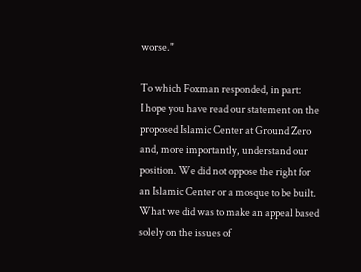worse."

To which Foxman responded, in part:
I hope you have read our statement on the proposed Islamic Center at Ground Zero and, more importantly, understand our position. We did not oppose the right for an Islamic Center or a mosque to be built. What we did was to make an appeal based solely on the issues of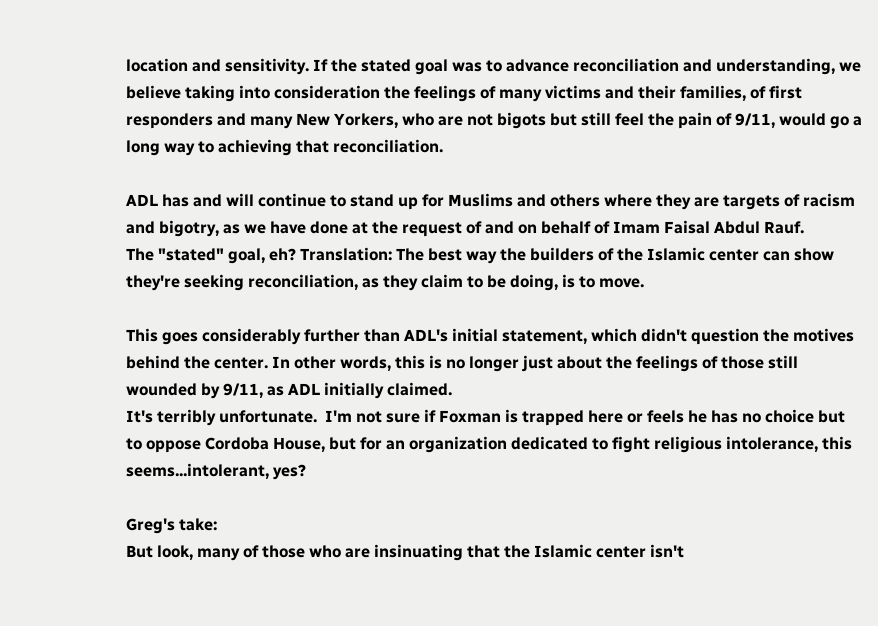location and sensitivity. If the stated goal was to advance reconciliation and understanding, we believe taking into consideration the feelings of many victims and their families, of first responders and many New Yorkers, who are not bigots but still feel the pain of 9/11, would go a long way to achieving that reconciliation.

ADL has and will continue to stand up for Muslims and others where they are targets of racism and bigotry, as we have done at the request of and on behalf of Imam Faisal Abdul Rauf.
The "stated" goal, eh? Translation: The best way the builders of the Islamic center can show they're seeking reconciliation, as they claim to be doing, is to move.

This goes considerably further than ADL's initial statement, which didn't question the motives behind the center. In other words, this is no longer just about the feelings of those still wounded by 9/11, as ADL initially claimed.
It's terribly unfortunate.  I'm not sure if Foxman is trapped here or feels he has no choice but to oppose Cordoba House, but for an organization dedicated to fight religious intolerance, this seems...intolerant, yes?

Greg's take:
But look, many of those who are insinuating that the Islamic center isn't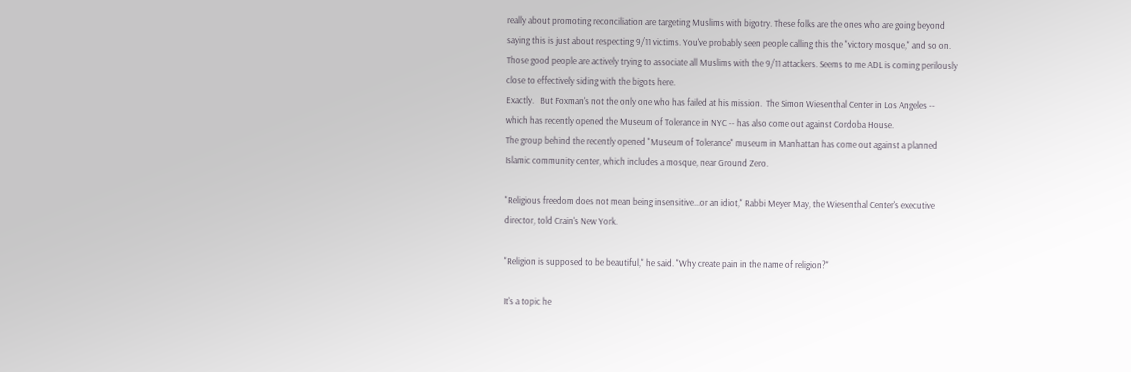really about promoting reconciliation are targeting Muslims with bigotry. These folks are the ones who are going beyond saying this is just about respecting 9/11 victims. You've probably seen people calling this the "victory mosque," and so on. Those good people are actively trying to associate all Muslims with the 9/11 attackers. Seems to me ADL is coming perilously close to effectively siding with the bigots here.
Exactly.   But Foxman's not the only one who has failed at his mission.  The Simon Wiesenthal Center in Los Angeles -- which has recently opened the Museum of Tolerance in NYC -- has also come out against Cordoba House.
The group behind the recently opened "Museum of Tolerance" museum in Manhattan has come out against a planned Islamic community center, which includes a mosque, near Ground Zero.

"Religious freedom does not mean being insensitive...or an idiot," Rabbi Meyer May, the Wiesenthal Center's executive director, told Crain's New York.

"Religion is supposed to be beautiful," he said. "Why create pain in the name of religion?"

It's a topic he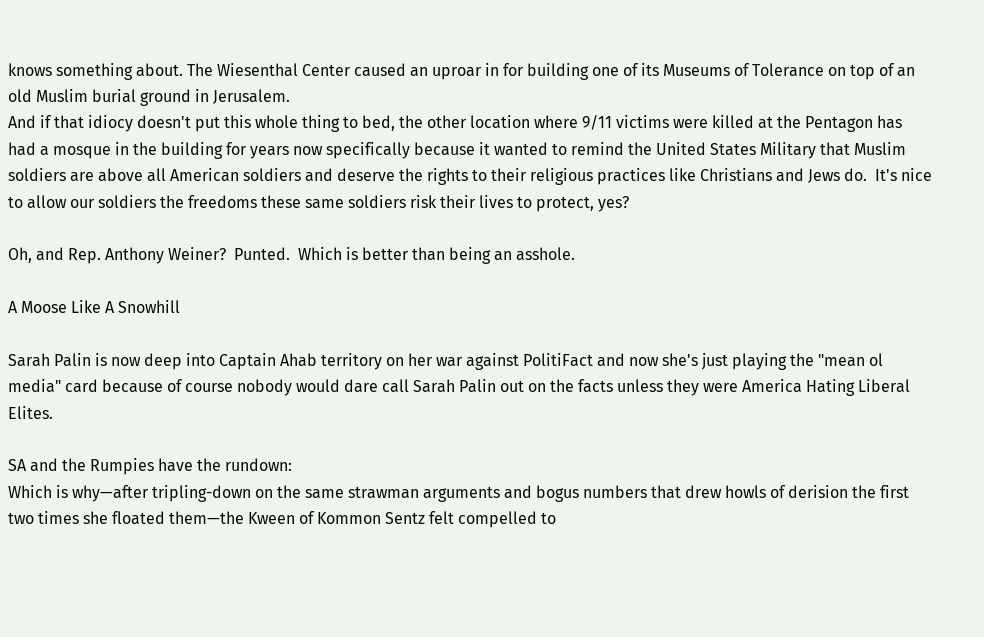knows something about. The Wiesenthal Center caused an uproar in for building one of its Museums of Tolerance on top of an old Muslim burial ground in Jerusalem.
And if that idiocy doesn't put this whole thing to bed, the other location where 9/11 victims were killed at the Pentagon has had a mosque in the building for years now specifically because it wanted to remind the United States Military that Muslim soldiers are above all American soldiers and deserve the rights to their religious practices like Christians and Jews do.  It's nice to allow our soldiers the freedoms these same soldiers risk their lives to protect, yes?

Oh, and Rep. Anthony Weiner?  Punted.  Which is better than being an asshole.

A Moose Like A Snowhill

Sarah Palin is now deep into Captain Ahab territory on her war against PolitiFact and now she's just playing the "mean ol media" card because of course nobody would dare call Sarah Palin out on the facts unless they were America Hating Liberal Elites.

SA and the Rumpies have the rundown:
Which is why—after tripling-down on the same strawman arguments and bogus numbers that drew howls of derision the first two times she floated them—the Kween of Kommon Sentz felt compelled to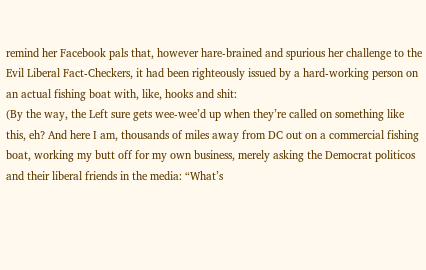remind her Facebook pals that, however hare-brained and spurious her challenge to the Evil Liberal Fact-Checkers, it had been righteously issued by a hard-working person on an actual fishing boat with, like, hooks and shit:
(By the way, the Left sure gets wee-wee’d up when they’re called on something like this, eh? And here I am, thousands of miles away from DC out on a commercial fishing boat, working my butt off for my own business, merely asking the Democrat politicos and their liberal friends in the media: “What’s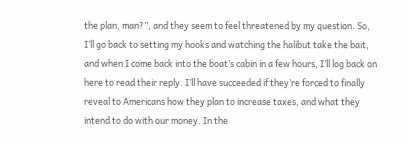the plan, man?”, and they seem to feel threatened by my question. So, I’ll go back to setting my hooks and watching the halibut take the bait, and when I come back into the boat’s cabin in a few hours, I’ll log back on here to read their reply. I’ll have succeeded if they’re forced to finally reveal to Americans how they plan to increase taxes, and what they intend to do with our money. In the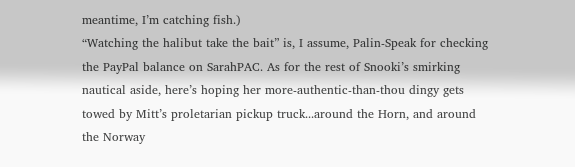meantime, I’m catching fish.)
“Watching the halibut take the bait” is, I assume, Palin-Speak for checking the PayPal balance on SarahPAC. As for the rest of Snooki’s smirking nautical aside, here’s hoping her more-authentic-than-thou dingy gets towed by Mitt’s proletarian pickup truck...around the Horn, and around the Norway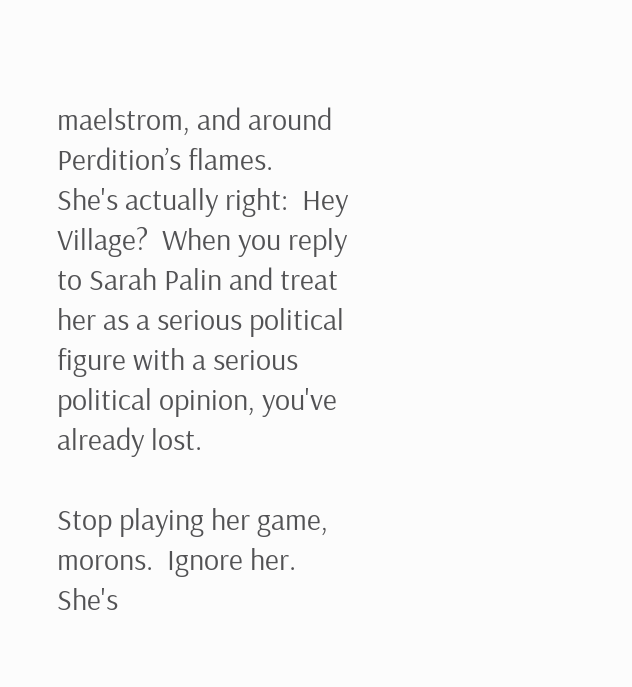maelstrom, and around Perdition’s flames.
She's actually right:  Hey Village?  When you reply to Sarah Palin and treat her as a serious political figure with a serious political opinion, you've already lost.

Stop playing her game, morons.  Ignore her.  She's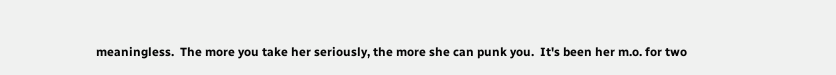meaningless.  The more you take her seriously, the more she can punk you.  It's been her m.o. for two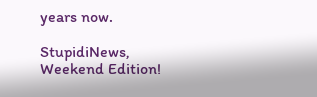years now.

StupidiNews, Weekend Edition!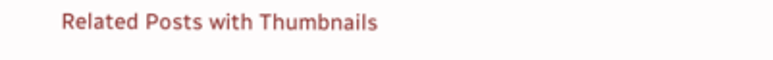Related Posts with Thumbnails